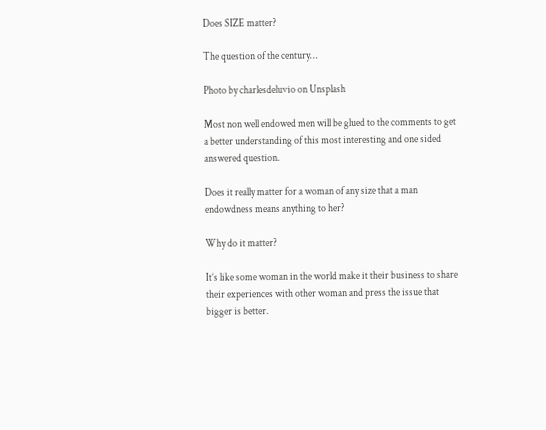Does SIZE matter?

The question of the century…

Photo by charlesdeluvio on Unsplash

Most non well endowed men will be glued to the comments to get a better understanding of this most interesting and one sided answered question.

Does it really matter for a woman of any size that a man endowdness means anything to her?

Why do it matter?

It’s like some woman in the world make it their business to share their experiences with other woman and press the issue that bigger is better.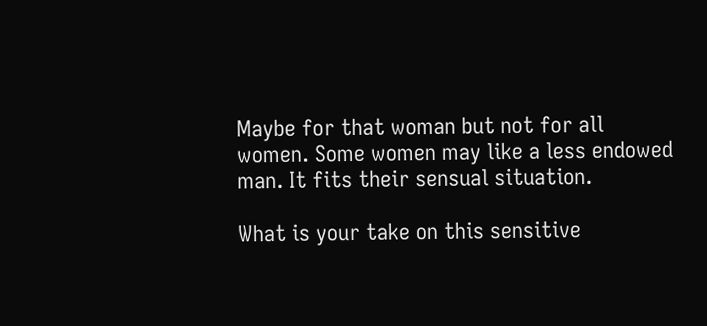Maybe for that woman but not for all women. Some women may like a less endowed man. It fits their sensual situation.

What is your take on this sensitive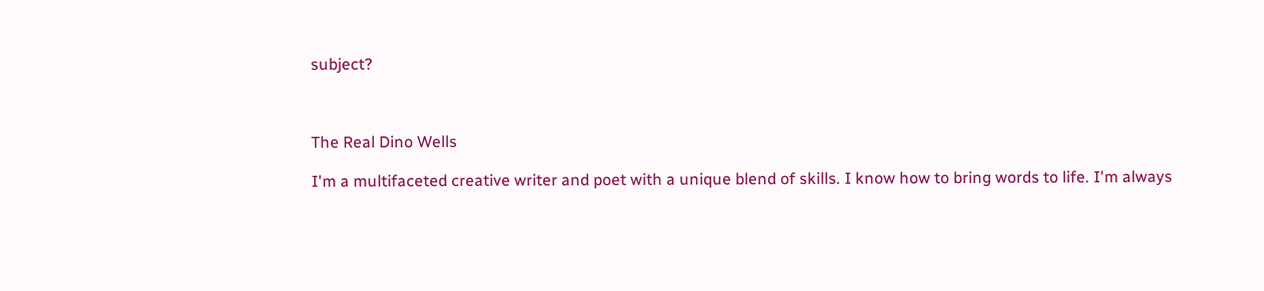subject?



The Real Dino Wells

I'm a multifaceted creative writer and poet with a unique blend of skills. I know how to bring words to life. I'm always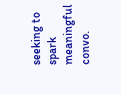seeking to spark meaningful convo.